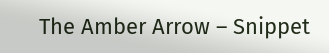The Amber Arrow – Snippet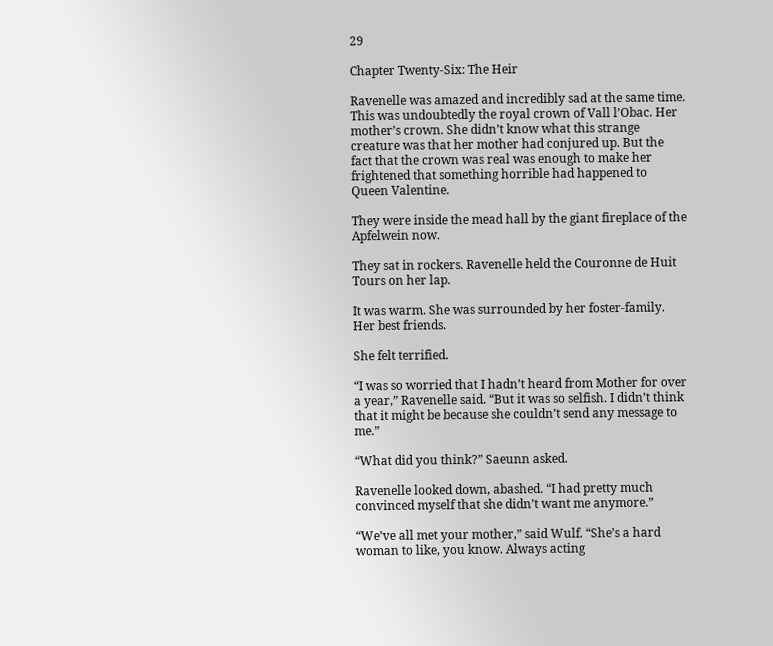29

Chapter Twenty-Six: The Heir

Ravenelle was amazed and incredibly sad at the same time. This was undoubtedly the royal crown of Vall l’Obac. Her mother’s crown. She didn’t know what this strange creature was that her mother had conjured up. But the fact that the crown was real was enough to make her frightened that something horrible had happened to Queen Valentine.

They were inside the mead hall by the giant fireplace of the Apfelwein now.

They sat in rockers. Ravenelle held the Couronne de Huit Tours on her lap.

It was warm. She was surrounded by her foster-family. Her best friends.

She felt terrified.

“I was so worried that I hadn’t heard from Mother for over a year,” Ravenelle said. “But it was so selfish. I didn’t think that it might be because she couldn’t send any message to me.”

“What did you think?” Saeunn asked.

Ravenelle looked down, abashed. “I had pretty much convinced myself that she didn’t want me anymore.”

“We’ve all met your mother,” said Wulf. “She’s a hard woman to like, you know. Always acting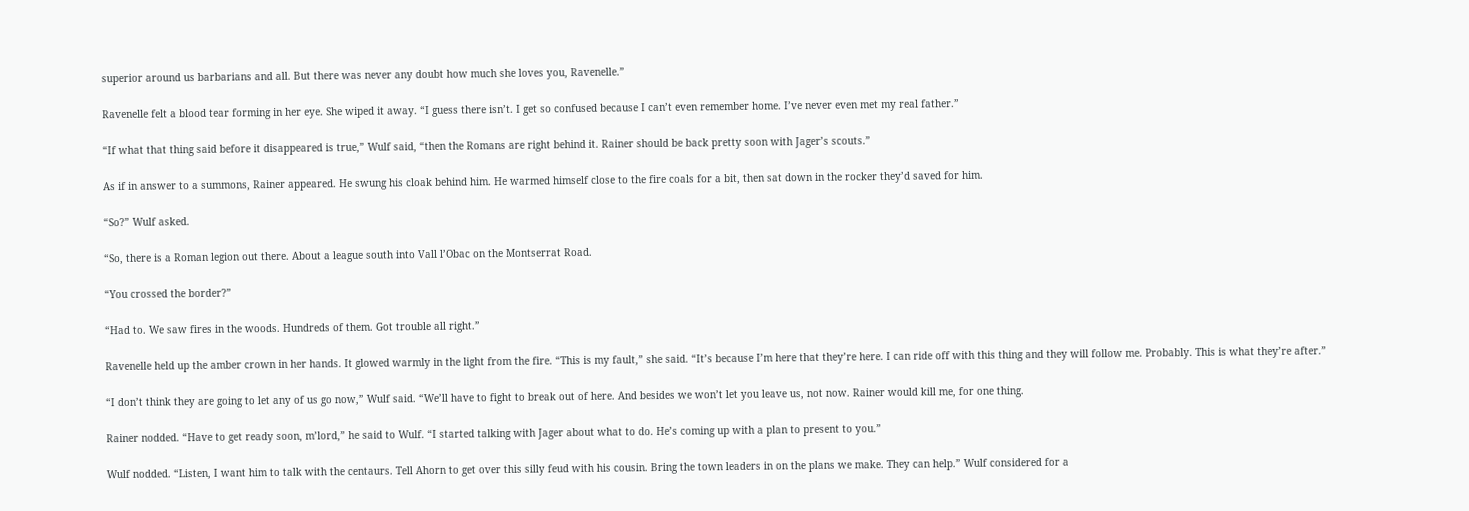superior around us barbarians and all. But there was never any doubt how much she loves you, Ravenelle.”

Ravenelle felt a blood tear forming in her eye. She wiped it away. “I guess there isn’t. I get so confused because I can’t even remember home. I’ve never even met my real father.”

“If what that thing said before it disappeared is true,” Wulf said, “then the Romans are right behind it. Rainer should be back pretty soon with Jager’s scouts.”

As if in answer to a summons, Rainer appeared. He swung his cloak behind him. He warmed himself close to the fire coals for a bit, then sat down in the rocker they’d saved for him.

“So?” Wulf asked.

“So, there is a Roman legion out there. About a league south into Vall l’Obac on the Montserrat Road.

“You crossed the border?”

“Had to. We saw fires in the woods. Hundreds of them. Got trouble all right.”

Ravenelle held up the amber crown in her hands. It glowed warmly in the light from the fire. “This is my fault,” she said. “It’s because I’m here that they’re here. I can ride off with this thing and they will follow me. Probably. This is what they’re after.”

“I don’t think they are going to let any of us go now,” Wulf said. “We’ll have to fight to break out of here. And besides we won’t let you leave us, not now. Rainer would kill me, for one thing.

Rainer nodded. “Have to get ready soon, m’lord,” he said to Wulf. “I started talking with Jager about what to do. He’s coming up with a plan to present to you.”

Wulf nodded. “Listen, I want him to talk with the centaurs. Tell Ahorn to get over this silly feud with his cousin. Bring the town leaders in on the plans we make. They can help.” Wulf considered for a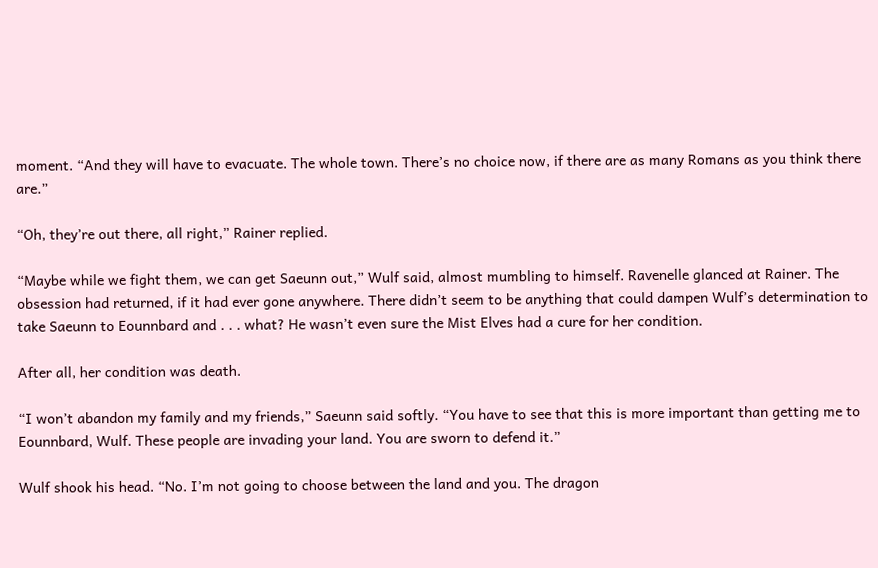moment. “And they will have to evacuate. The whole town. There’s no choice now, if there are as many Romans as you think there are.”

“Oh, they’re out there, all right,” Rainer replied.

“Maybe while we fight them, we can get Saeunn out,” Wulf said, almost mumbling to himself. Ravenelle glanced at Rainer. The obsession had returned, if it had ever gone anywhere. There didn’t seem to be anything that could dampen Wulf’s determination to take Saeunn to Eounnbard and . . . what? He wasn’t even sure the Mist Elves had a cure for her condition.

After all, her condition was death.

“I won’t abandon my family and my friends,” Saeunn said softly. “You have to see that this is more important than getting me to Eounnbard, Wulf. These people are invading your land. You are sworn to defend it.”

Wulf shook his head. “No. I’m not going to choose between the land and you. The dragon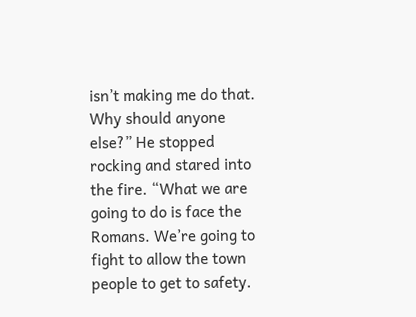isn’t making me do that. Why should anyone else?” He stopped rocking and stared into the fire. “What we are going to do is face the Romans. We’re going to fight to allow the town people to get to safety.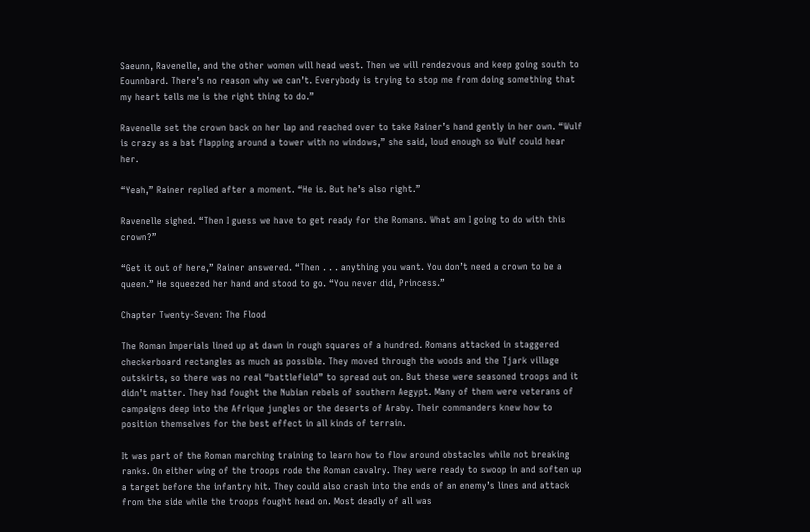Saeunn, Ravenelle, and the other women will head west. Then we will rendezvous and keep going south to Eounnbard. There’s no reason why we can’t. Everybody is trying to stop me from doing something that my heart tells me is the right thing to do.”

Ravenelle set the crown back on her lap and reached over to take Rainer’s hand gently in her own. “Wulf is crazy as a bat flapping around a tower with no windows,” she said, loud enough so Wulf could hear her.

“Yeah,” Rainer replied after a moment. “He is. But he’s also right.”

Ravenelle sighed. “Then I guess we have to get ready for the Romans. What am I going to do with this crown?”

“Get it out of here,” Rainer answered. “Then . . . anything you want. You don’t need a crown to be a queen.” He squeezed her hand and stood to go. “You never did, Princess.”

Chapter Twenty-Seven: The Flood

The Roman Imperials lined up at dawn in rough squares of a hundred. Romans attacked in staggered checkerboard rectangles as much as possible. They moved through the woods and the Tjark village outskirts, so there was no real “battlefield” to spread out on. But these were seasoned troops and it didn’t matter. They had fought the Nubian rebels of southern Aegypt. Many of them were veterans of campaigns deep into the Afrique jungles or the deserts of Araby. Their commanders knew how to position themselves for the best effect in all kinds of terrain.

It was part of the Roman marching training to learn how to flow around obstacles while not breaking ranks. On either wing of the troops rode the Roman cavalry. They were ready to swoop in and soften up a target before the infantry hit. They could also crash into the ends of an enemy’s lines and attack from the side while the troops fought head on. Most deadly of all was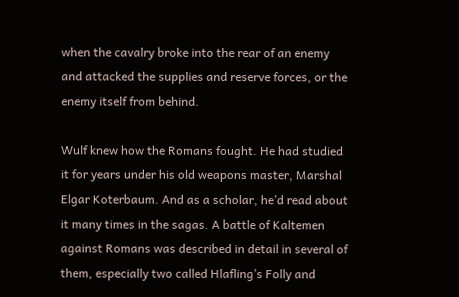when the cavalry broke into the rear of an enemy and attacked the supplies and reserve forces, or the enemy itself from behind.

Wulf knew how the Romans fought. He had studied it for years under his old weapons master, Marshal Elgar Koterbaum. And as a scholar, he’d read about it many times in the sagas. A battle of Kaltemen against Romans was described in detail in several of them, especially two called Hlafling’s Folly and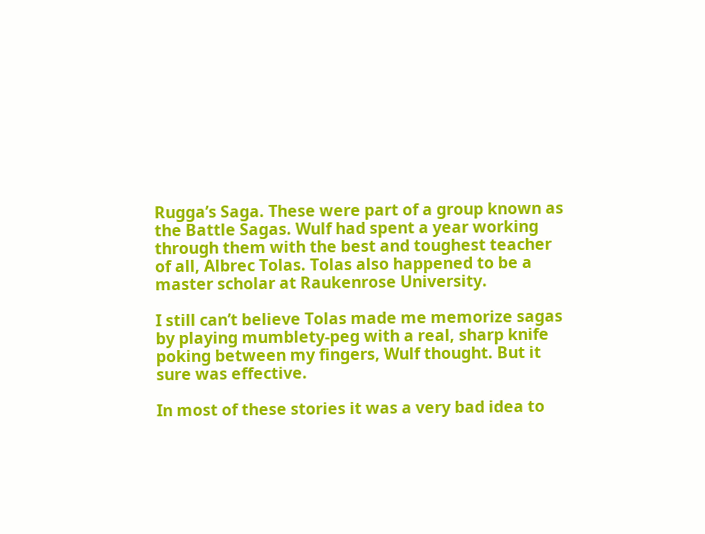Rugga’s Saga. These were part of a group known as the Battle Sagas. Wulf had spent a year working through them with the best and toughest teacher of all, Albrec Tolas. Tolas also happened to be a master scholar at Raukenrose University.

I still can’t believe Tolas made me memorize sagas by playing mumblety-peg with a real, sharp knife poking between my fingers, Wulf thought. But it sure was effective.

In most of these stories it was a very bad idea to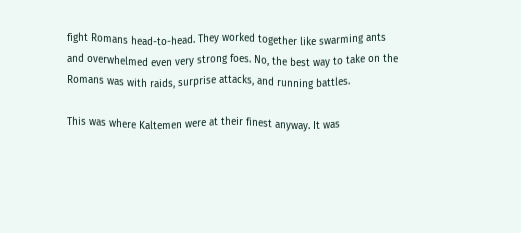fight Romans head-to-head. They worked together like swarming ants and overwhelmed even very strong foes. No, the best way to take on the Romans was with raids, surprise attacks, and running battles.

This was where Kaltemen were at their finest anyway. It was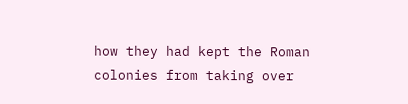how they had kept the Roman colonies from taking over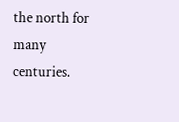the north for many centuries.